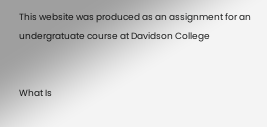This website was produced as an assignment for an undergratuate course at Davidson College


What Is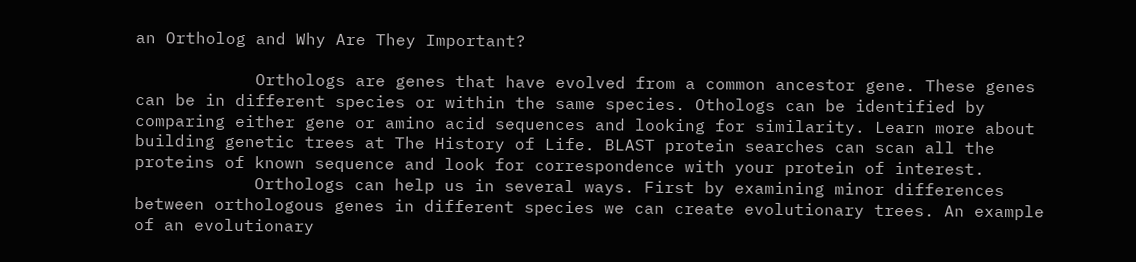an Ortholog and Why Are They Important?

            Orthologs are genes that have evolved from a common ancestor gene. These genes can be in different species or within the same species. Othologs can be identified by comparing either gene or amino acid sequences and looking for similarity. Learn more about building genetic trees at The History of Life. BLAST protein searches can scan all the proteins of known sequence and look for correspondence with your protein of interest.
            Orthologs can help us in several ways. First by examining minor differences between orthologous genes in different species we can create evolutionary trees. An example of an evolutionary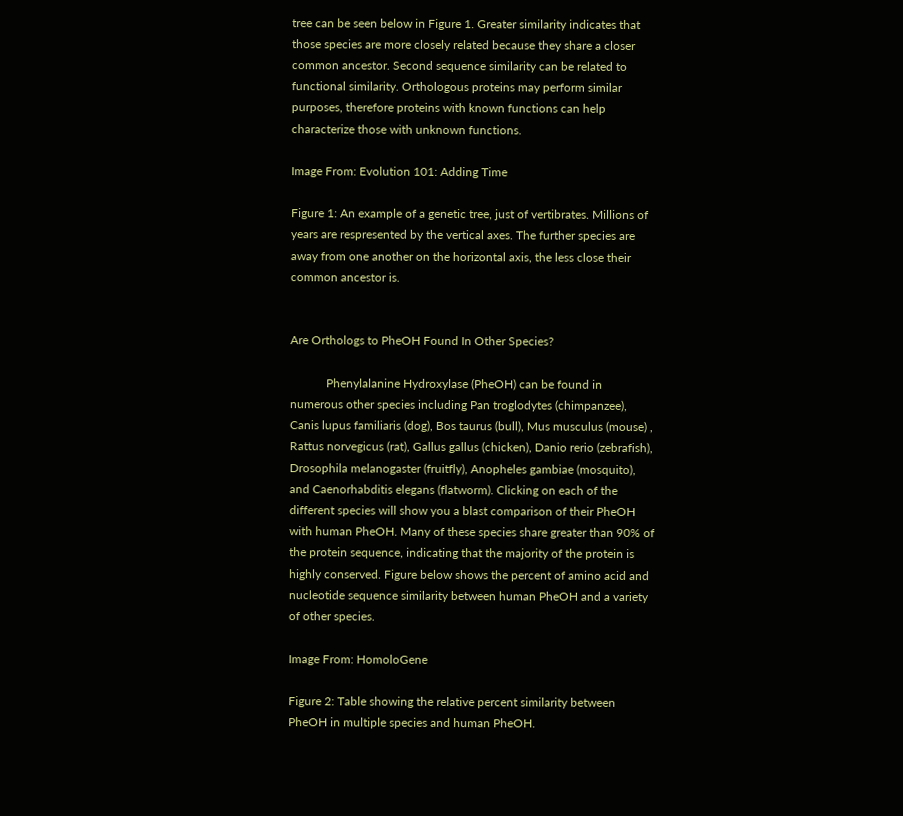tree can be seen below in Figure 1. Greater similarity indicates that those species are more closely related because they share a closer common ancestor. Second sequence similarity can be related to functional similarity. Orthologous proteins may perform similar purposes, therefore proteins with known functions can help characterize those with unknown functions.

Image From: Evolution 101: Adding Time

Figure 1: An example of a genetic tree, just of vertibrates. Millions of years are respresented by the vertical axes. The further species are away from one another on the horizontal axis, the less close their common ancestor is.


Are Orthologs to PheOH Found In Other Species?

            Phenylalanine Hydroxylase (PheOH) can be found in numerous other species including Pan troglodytes (chimpanzee), Canis lupus familiaris (dog), Bos taurus (bull), Mus musculus (mouse) , Rattus norvegicus (rat), Gallus gallus (chicken), Danio rerio (zebrafish), Drosophila melanogaster (fruitfly), Anopheles gambiae (mosquito), and Caenorhabditis elegans (flatworm). Clicking on each of the different species will show you a blast comparison of their PheOH with human PheOH. Many of these species share greater than 90% of the protein sequence, indicating that the majority of the protein is highly conserved. Figure below shows the percent of amino acid and nucleotide sequence similarity between human PheOH and a variety of other species.

Image From: HomoloGene

Figure 2: Table showing the relative percent similarity between PheOH in multiple species and human PheOH.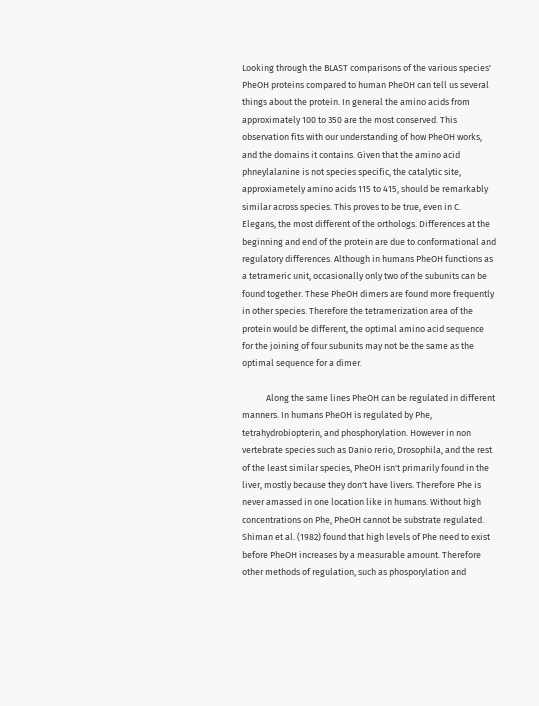Looking through the BLAST comparisons of the various species' PheOH proteins compared to human PheOH can tell us several things about the protein. In general the amino acids from approximately 100 to 350 are the most conserved. This observation fits with our understanding of how PheOH works, and the domains it contains. Given that the amino acid phneylalanine is not species specific, the catalytic site, approxiametely amino acids 115 to 415, should be remarkably similar across species. This proves to be true, even in C. Elegans, the most different of the orthologs. Differences at the beginning and end of the protein are due to conformational and regulatory differences. Although in humans PheOH functions as a tetrameric unit, occasionally only two of the subunits can be found together. These PheOH dimers are found more frequently in other species. Therefore the tetramerization area of the protein would be different, the optimal amino acid sequence for the joining of four subunits may not be the same as the optimal sequence for a dimer.

            Along the same lines PheOH can be regulated in different manners. In humans PheOH is regulated by Phe, tetrahydrobiopterin, and phosphorylation. However in non vertebrate species such as Danio rerio, Drosophila, and the rest of the least similar species, PheOH isn't primarily found in the liver, mostly because they don't have livers. Therefore Phe is never amassed in one location like in humans. Without high concentrations on Phe, PheOH cannot be substrate regulated. Shiman et al. (1982) found that high levels of Phe need to exist before PheOH increases by a measurable amount. Therefore other methods of regulation, such as phosporylation and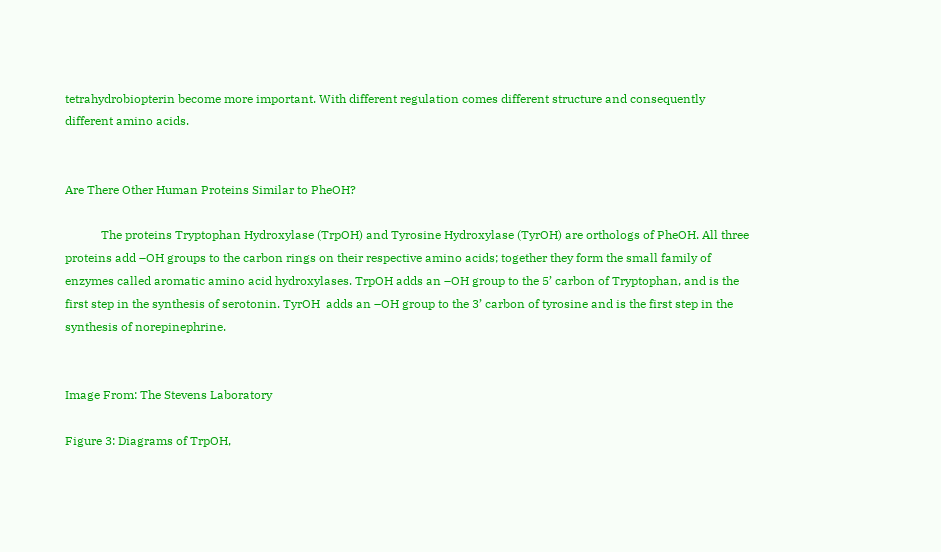tetrahydrobiopterin become more important. With different regulation comes different structure and consequently different amino acids.


Are There Other Human Proteins Similar to PheOH?

            The proteins Tryptophan Hydroxylase (TrpOH) and Tyrosine Hydroxylase (TyrOH) are orthologs of PheOH. All three proteins add –OH groups to the carbon rings on their respective amino acids; together they form the small family of enzymes called aromatic amino acid hydroxylases. TrpOH adds an –OH group to the 5’ carbon of Tryptophan, and is the first step in the synthesis of serotonin. TyrOH  adds an –OH group to the 3’ carbon of tyrosine and is the first step in the synthesis of norepinephrine.


Image From: The Stevens Laboratory

Figure 3: Diagrams of TrpOH,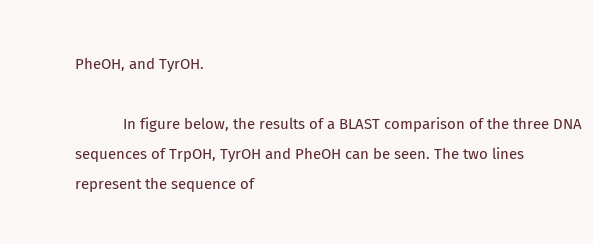PheOH, and TyrOH.

            In figure below, the results of a BLAST comparison of the three DNA sequences of TrpOH, TyrOH and PheOH can be seen. The two lines represent the sequence of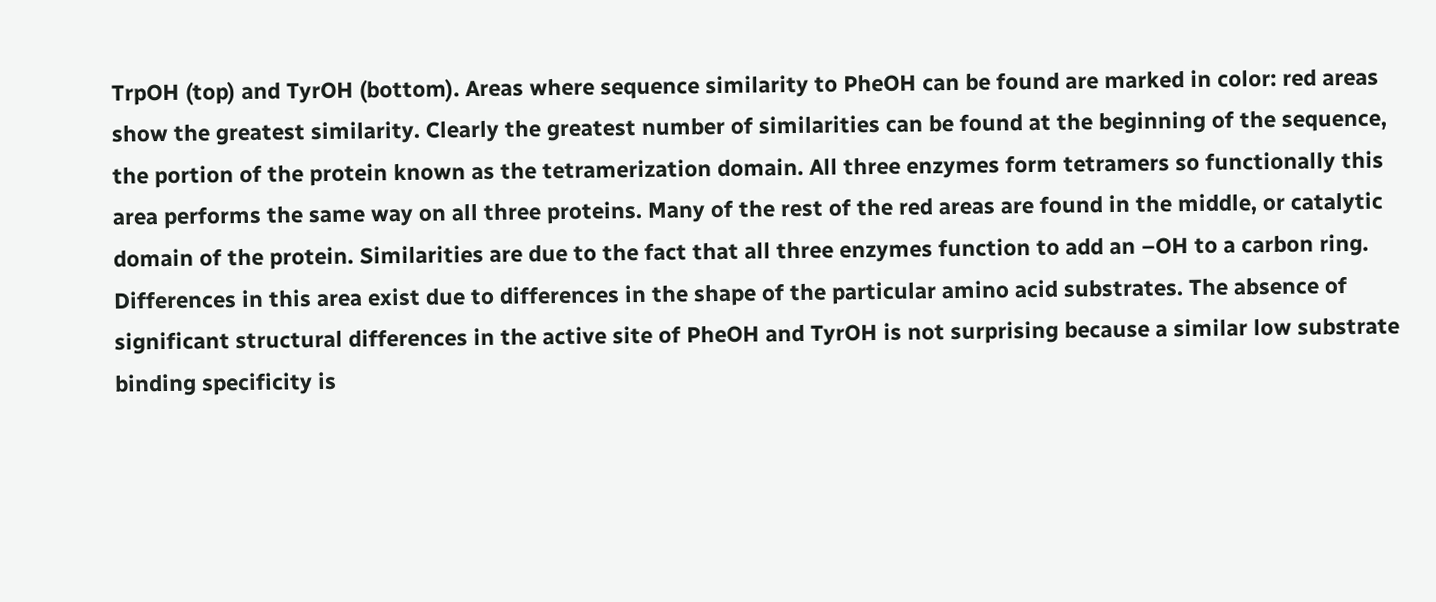TrpOH (top) and TyrOH (bottom). Areas where sequence similarity to PheOH can be found are marked in color: red areas show the greatest similarity. Clearly the greatest number of similarities can be found at the beginning of the sequence, the portion of the protein known as the tetramerization domain. All three enzymes form tetramers so functionally this area performs the same way on all three proteins. Many of the rest of the red areas are found in the middle, or catalytic domain of the protein. Similarities are due to the fact that all three enzymes function to add an –OH to a carbon ring. Differences in this area exist due to differences in the shape of the particular amino acid substrates. The absence of significant structural differences in the active site of PheOH and TyrOH is not surprising because a similar low substrate binding specificity is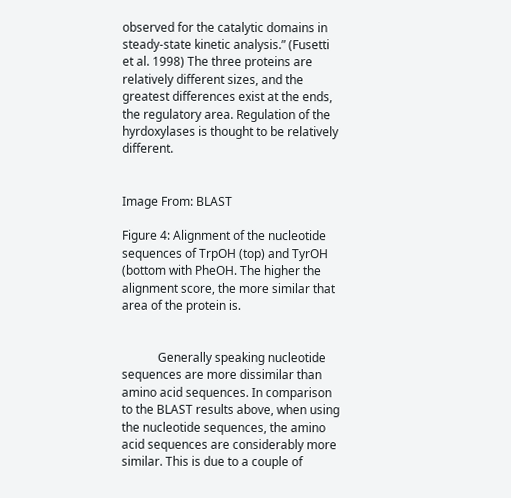observed for the catalytic domains in steady-state kinetic analysis.” (Fusetti et al. 1998) The three proteins are relatively different sizes, and the greatest differences exist at the ends, the regulatory area. Regulation of the hyrdoxylases is thought to be relatively different.


Image From: BLAST

Figure 4: Alignment of the nucleotide sequences of TrpOH (top) and TyrOH (bottom with PheOH. The higher the alignment score, the more similar that area of the protein is.


            Generally speaking nucleotide sequences are more dissimilar than amino acid sequences. In comparison to the BLAST results above, when using the nucleotide sequences, the amino acid sequences are considerably more similar. This is due to a couple of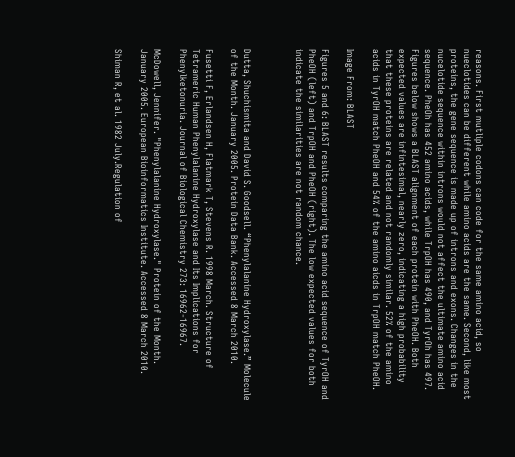reasons. First mutliple codons can code for the same amino acid, so nueclotides can be different while amino acids are the same. Second, like most proteins, the gene sequence is made up of introns and exons. Changes in the nucelotide sequence within introns would not affect the ultimate amino acid sequence. PheOh has 452 amino acids, while TrpOH has 490, and TyrOh has 497. Figures below shows a BLAST alignment of each protein with PheOH. Both expected values are infintesimal, nearly zero, indicating a high probability that these proteins are related and not randomly similar. 52% of the amino acids in TyrOH match PheOH and 54% of the amino aicds in TrpOH match PheOH.

Image From: BLAST

Figures 5 and 6: BLAST results comparing the amino acid sequence of TyrOH and PheOH (left) and TrpOH and PheOH (right). The low expected values for both indicate the similarities are not random chance.



Dutta, Shuchismita and David S. Goodsell. “Phenylalanine Hydroxylase.” Molecule of the Month. January 2005. Protein Data Bank. Accessed 8 March 2010.

Fusetti F, Erlandsen H, Flatmark T, Stevens R. 1998 March. Structure of Tetrameric Human Phenylalanine Hydroxylase and Its Implications for Phenylketonuria. Journal of Biological Chemistry 273: 16962-16967.

McDowell, Jennifer. "Phenylalanine Hydroxylase." Protein of the Month. January 2005. European Bioinformatics Institute. Accessed 8 March 2010.

Shiman R, et al. 1982 July.Regulation of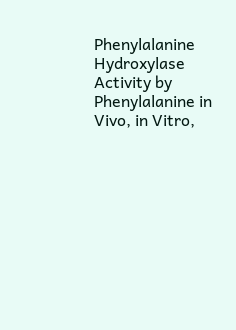Phenylalanine Hydroxylase Activity by Phenylalanine in Vivo, in Vitro,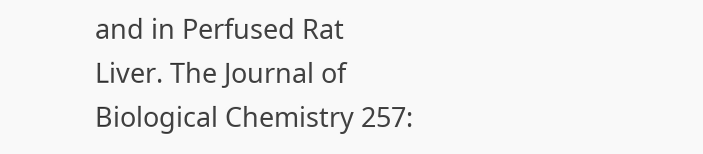and in Perfused Rat Liver. The Journal of Biological Chemistry 257: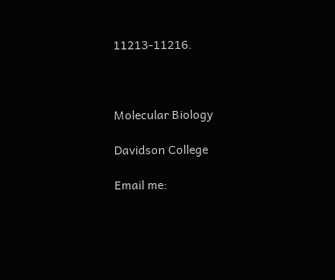11213-11216.



Molecular Biology

Davidson College

Email me: